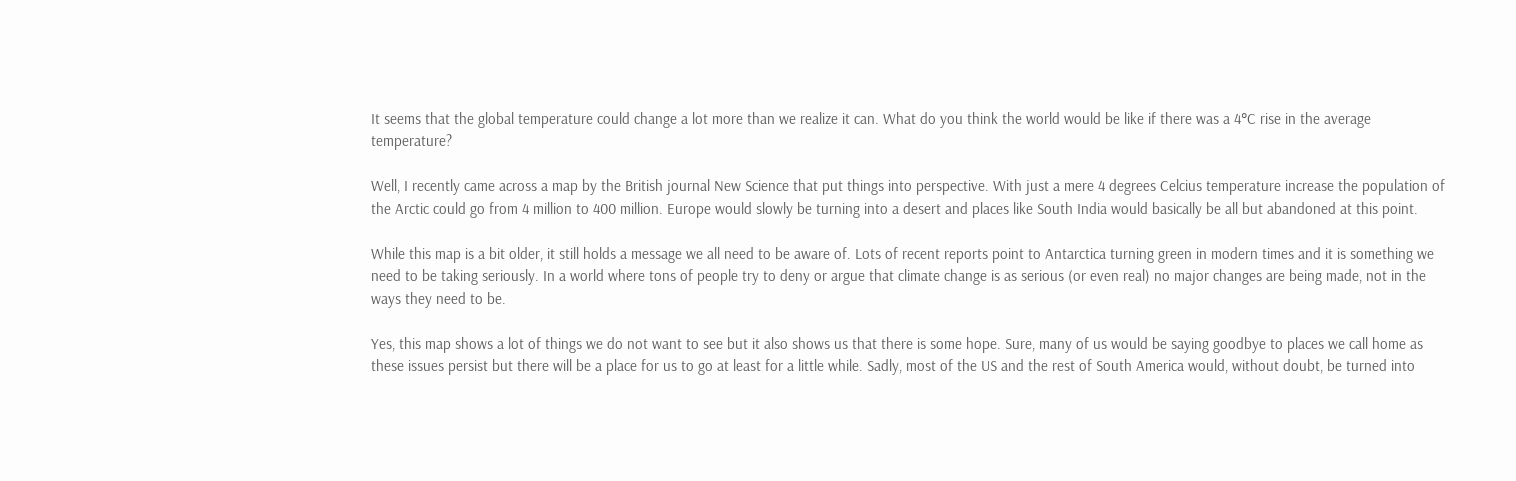It seems that the global temperature could change a lot more than we realize it can. What do you think the world would be like if there was a 4°C rise in the average temperature?

Well, I recently came across a map by the British journal New Science that put things into perspective. With just a mere 4 degrees Celcius temperature increase the population of the Arctic could go from 4 million to 400 million. Europe would slowly be turning into a desert and places like South India would basically be all but abandoned at this point.

While this map is a bit older, it still holds a message we all need to be aware of. Lots of recent reports point to Antarctica turning green in modern times and it is something we need to be taking seriously. In a world where tons of people try to deny or argue that climate change is as serious (or even real) no major changes are being made, not in the ways they need to be.

Yes, this map shows a lot of things we do not want to see but it also shows us that there is some hope. Sure, many of us would be saying goodbye to places we call home as these issues persist but there will be a place for us to go at least for a little while. Sadly, most of the US and the rest of South America would, without doubt, be turned into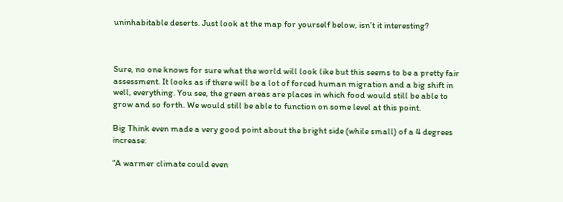uninhabitable deserts. Just look at the map for yourself below, isn’t it interesting?



Sure, no one knows for sure what the world will look like but this seems to be a pretty fair assessment. It looks as if there will be a lot of forced human migration and a big shift in well, everything. You see, the green areas are places in which food would still be able to grow and so forth. We would still be able to function on some level at this point.

Big Think even made a very good point about the bright side (while small) of a 4 degrees increase:

“A warmer climate could even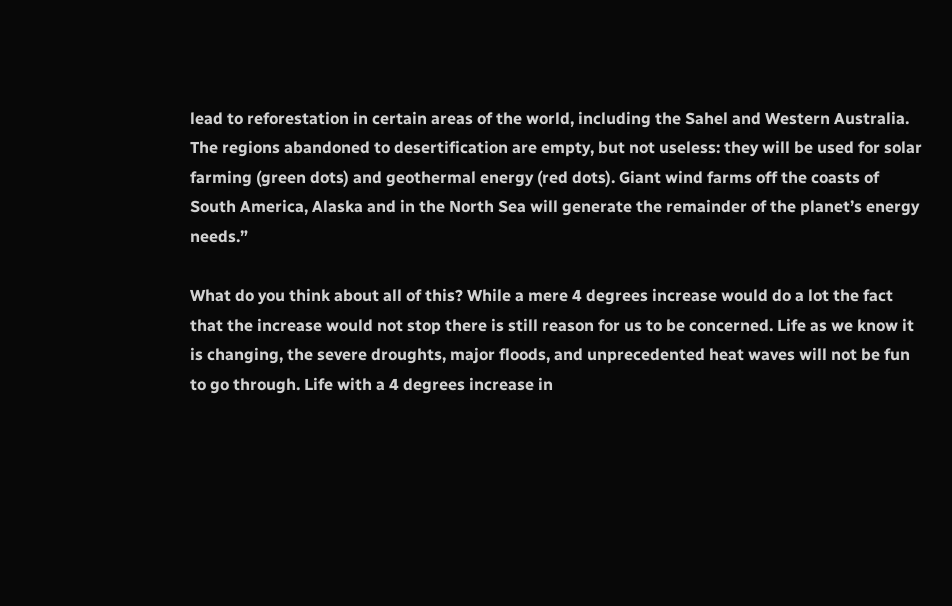lead to reforestation in certain areas of the world, including the Sahel and Western Australia. The regions abandoned to desertification are empty, but not useless: they will be used for solar farming (green dots) and geothermal energy (red dots). Giant wind farms off the coasts of South America, Alaska and in the North Sea will generate the remainder of the planet’s energy needs.”

What do you think about all of this? While a mere 4 degrees increase would do a lot the fact that the increase would not stop there is still reason for us to be concerned. Life as we know it is changing, the severe droughts, major floods, and unprecedented heat waves will not be fun to go through. Life with a 4 degrees increase in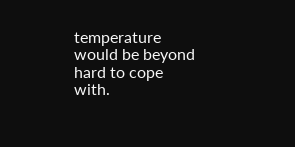temperature would be beyond hard to cope with.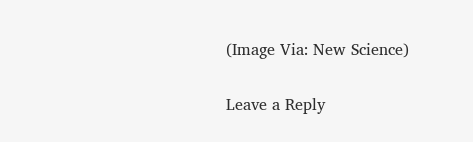(Image Via: New Science)

Leave a Reply